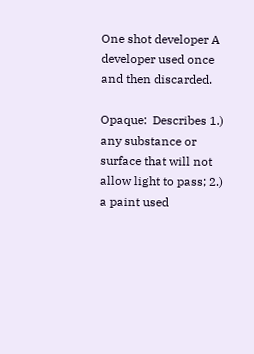One shot developer A developer used once and then discarded.

Opaque:  Describes 1.)  any substance or surface that will not allow light to pass; 2.)  a paint used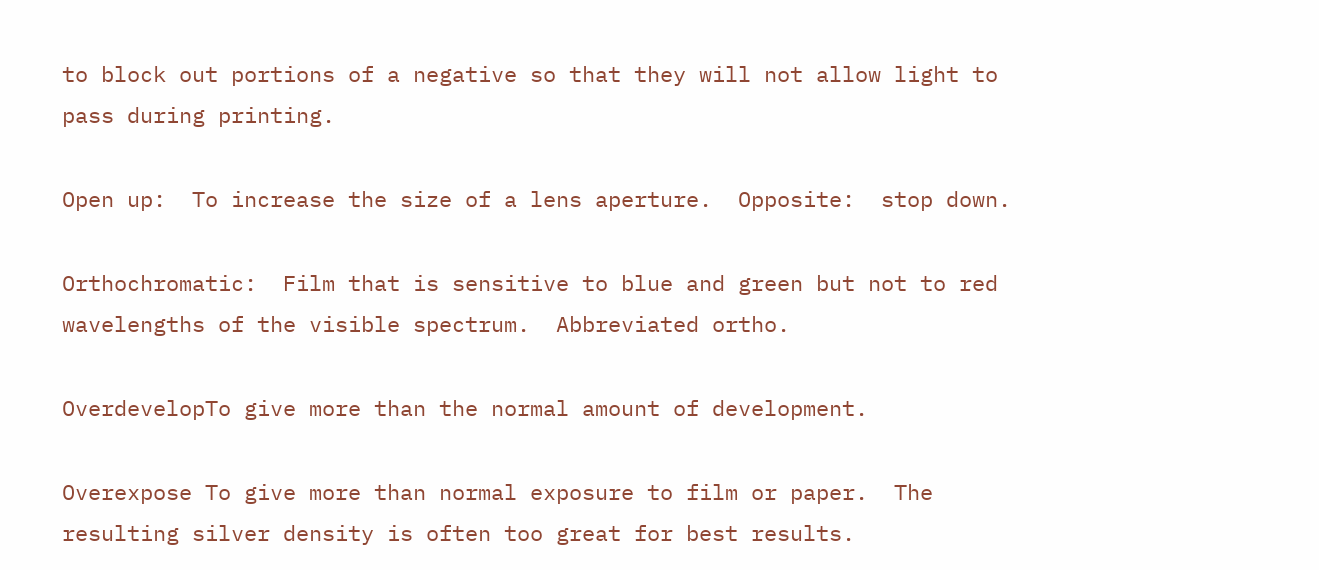to block out portions of a negative so that they will not allow light to pass during printing.

Open up:  To increase the size of a lens aperture.  Opposite:  stop down.

Orthochromatic:  Film that is sensitive to blue and green but not to red wavelengths of the visible spectrum.  Abbreviated ortho.

OverdevelopTo give more than the normal amount of development.

Overexpose To give more than normal exposure to film or paper.  The resulting silver density is often too great for best results.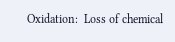Oxidation:  Loss of chemical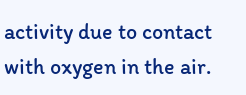activity due to contact with oxygen in the air.